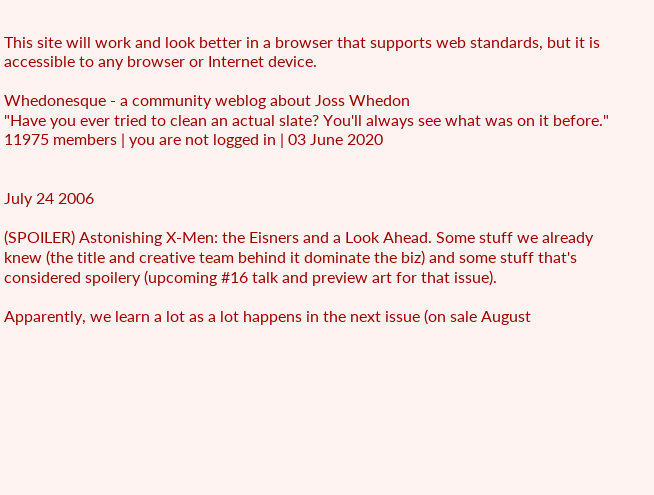This site will work and look better in a browser that supports web standards, but it is accessible to any browser or Internet device.

Whedonesque - a community weblog about Joss Whedon
"Have you ever tried to clean an actual slate? You'll always see what was on it before."
11975 members | you are not logged in | 03 June 2020


July 24 2006

(SPOILER) Astonishing X-Men: the Eisners and a Look Ahead. Some stuff we already knew (the title and creative team behind it dominate the biz) and some stuff that's considered spoilery (upcoming #16 talk and preview art for that issue).

Apparently, we learn a lot as a lot happens in the next issue (on sale August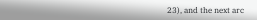23), and the next arc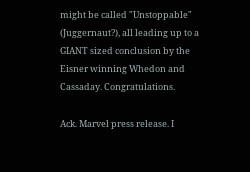might be called "Unstoppable" (Juggernaut?), all leading up to a GIANT sized conclusion by the Eisner winning Whedon and Cassaday. Congratulations.

Ack. Marvel press release. I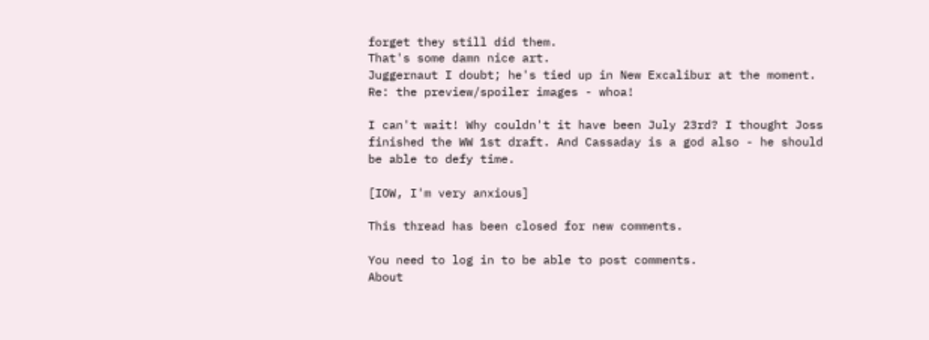forget they still did them.
That's some damn nice art.
Juggernaut I doubt; he's tied up in New Excalibur at the moment.
Re: the preview/spoiler images - whoa!

I can't wait! Why couldn't it have been July 23rd? I thought Joss finished the WW 1st draft. And Cassaday is a god also - he should be able to defy time.

[IOW, I'm very anxious]

This thread has been closed for new comments.

You need to log in to be able to post comments.
About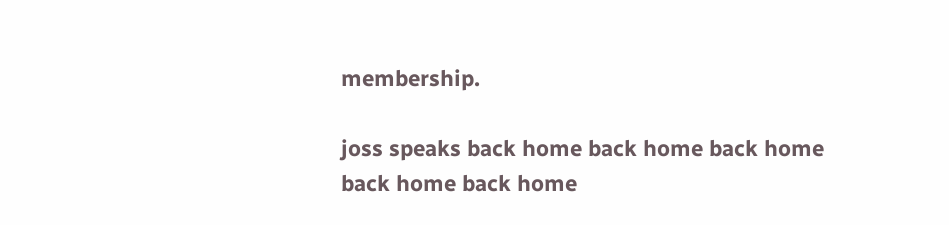membership.

joss speaks back home back home back home back home back home